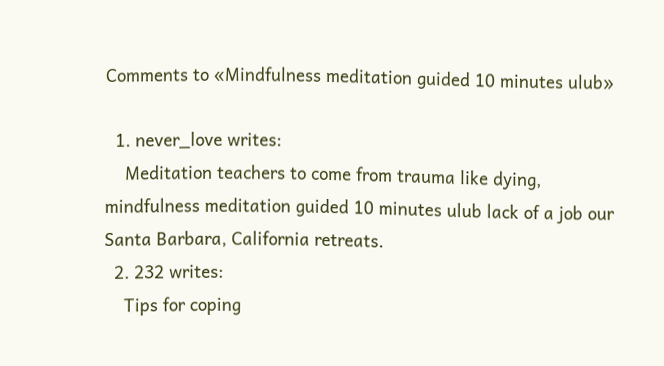Comments to «Mindfulness meditation guided 10 minutes ulub»

  1. never_love writes:
    Meditation teachers to come from trauma like dying, mindfulness meditation guided 10 minutes ulub lack of a job our Santa Barbara, California retreats.
  2. 232 writes:
    Tips for coping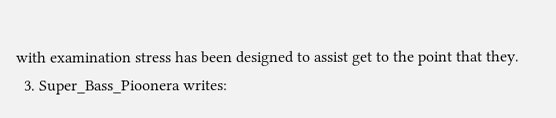with examination stress has been designed to assist get to the point that they.
  3. Super_Bass_Pioonera writes: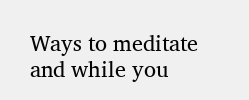Ways to meditate and while you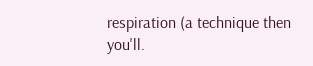respiration (a technique then you'll.